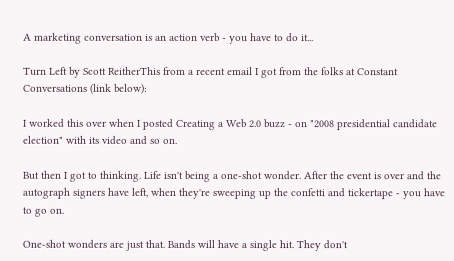A marketing conversation is an action verb - you have to do it...

Turn Left by Scott ReitherThis from a recent email I got from the folks at Constant Conversations (link below):

I worked this over when I posted Creating a Web 2.0 buzz - on "2008 presidential candidate election" with its video and so on.

But then I got to thinking. Life isn't being a one-shot wonder. After the event is over and the autograph signers have left, when they're sweeping up the confetti and tickertape - you have to go on.

One-shot wonders are just that. Bands will have a single hit. They don't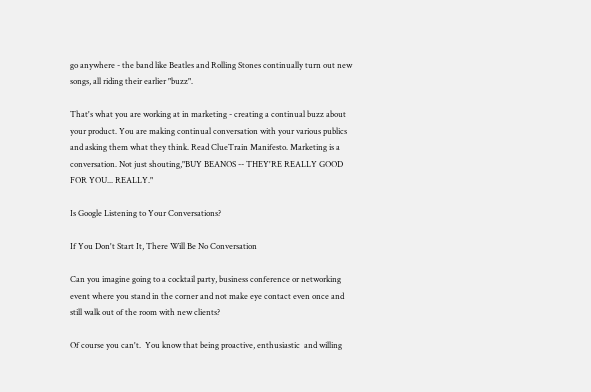go anywhere - the band like Beatles and Rolling Stones continually turn out new songs, all riding their earlier "buzz".

That's what you are working at in marketing - creating a continual buzz about your product. You are making continual conversation with your various publics and asking them what they think. Read ClueTrain Manifesto. Marketing is a conversation. Not just shouting,"BUY BEANOS -- THEY'RE REALLY GOOD FOR YOU... REALLY."

Is Google Listening to Your Conversations?

If You Don't Start It, There Will Be No Conversation

Can you imagine going to a cocktail party, business conference or networking event where you stand in the corner and not make eye contact even once and still walk out of the room with new clients?

Of course you can't.  You know that being proactive, enthusiastic  and willing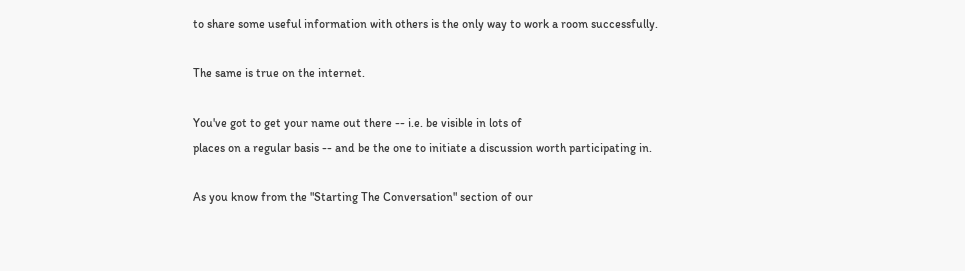to share some useful information with others is the only way to work a room successfully.

The same is true on the internet.

You've got to get your name out there -- i.e. be visible in lots of
places on a regular basis -- and be the one to initiate a discussion worth participating in.

As you know from the "Starting The Conversation" section of our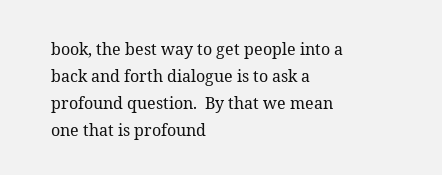book, the best way to get people into a back and forth dialogue is to ask a profound question.  By that we mean one that is profound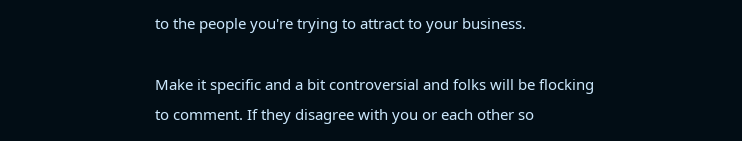to the people you're trying to attract to your business.

Make it specific and a bit controversial and folks will be flocking
to comment. If they disagree with you or each other so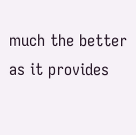much the better as it provides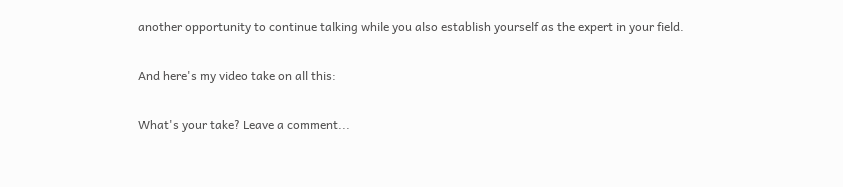another opportunity to continue talking while you also establish yourself as the expert in your field.

And here's my video take on all this:

What's your take? Leave a comment...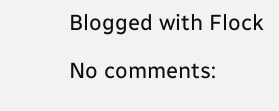Blogged with Flock

No comments: